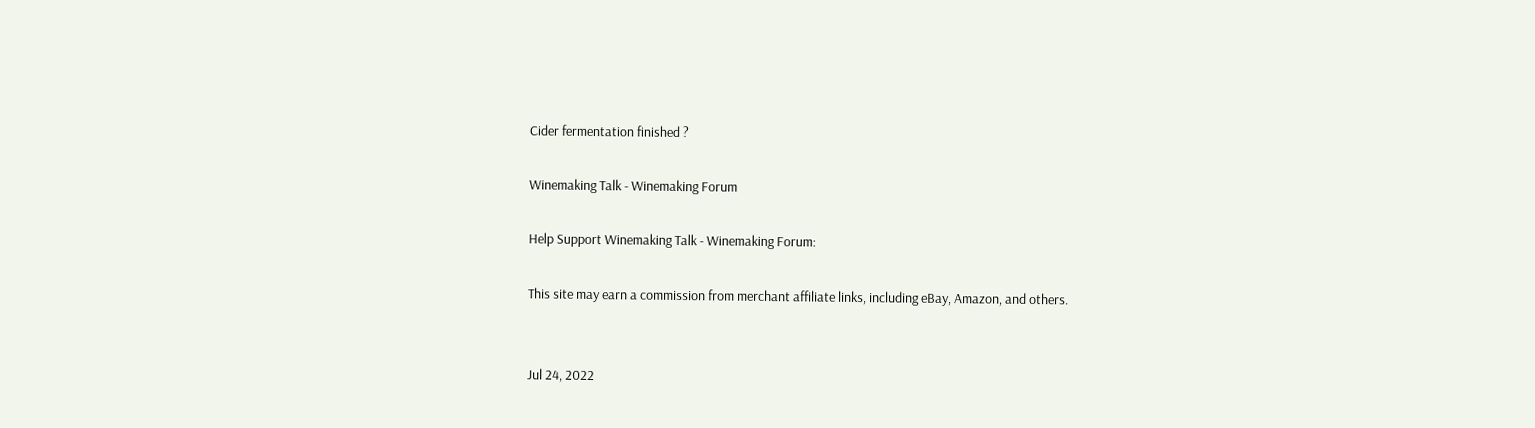Cider fermentation finished ?

Winemaking Talk - Winemaking Forum

Help Support Winemaking Talk - Winemaking Forum:

This site may earn a commission from merchant affiliate links, including eBay, Amazon, and others.


Jul 24, 2022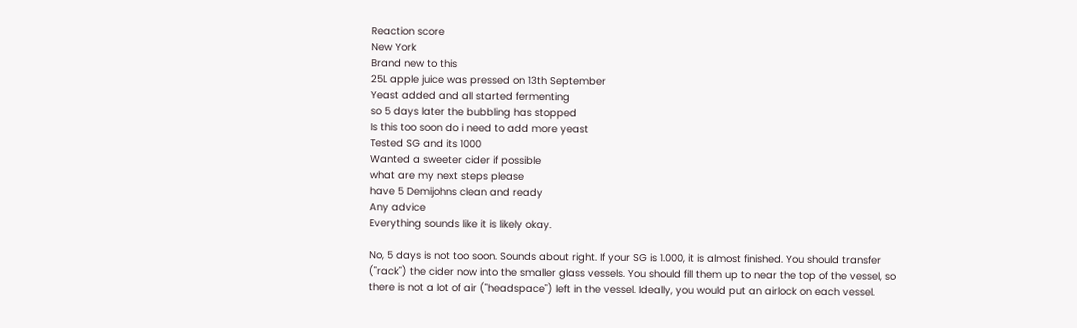Reaction score
New York
Brand new to this
25L apple juice was pressed on 13th September
Yeast added and all started fermenting
so 5 days later the bubbling has stopped
Is this too soon do i need to add more yeast
Tested SG and its 1000
Wanted a sweeter cider if possible
what are my next steps please
have 5 Demijohns clean and ready
Any advice
Everything sounds like it is likely okay.

No, 5 days is not too soon. Sounds about right. If your SG is 1.000, it is almost finished. You should transfer ("rack") the cider now into the smaller glass vessels. You should fill them up to near the top of the vessel, so there is not a lot of air ("headspace") left in the vessel. Ideally, you would put an airlock on each vessel.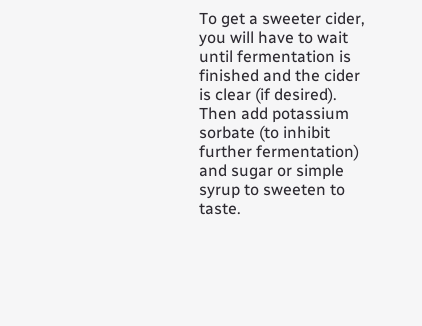To get a sweeter cider, you will have to wait until fermentation is finished and the cider is clear (if desired). Then add potassium sorbate (to inhibit further fermentation) and sugar or simple syrup to sweeten to taste.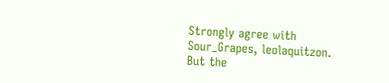Strongly agree with Sour_Grapes, leolaquitzon. But the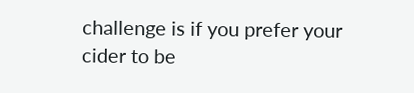challenge is if you prefer your cider to be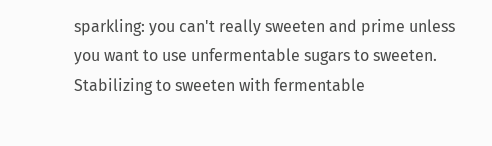sparkling: you can't really sweeten and prime unless you want to use unfermentable sugars to sweeten. Stabilizing to sweeten with fermentable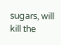sugars, will kill the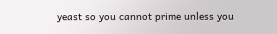yeast so you cannot prime unless you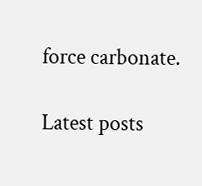force carbonate.

Latest posts